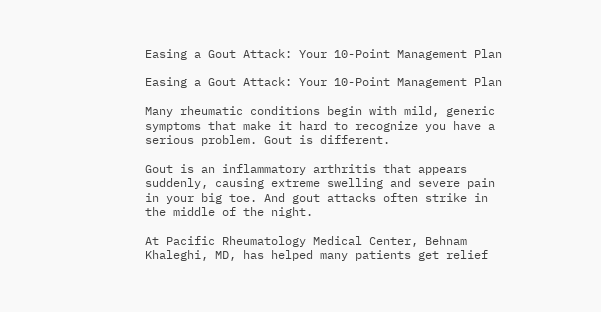Easing a Gout Attack: Your 10-Point Management Plan

Easing a Gout Attack: Your 10-Point Management Plan

Many rheumatic conditions begin with mild, generic symptoms that make it hard to recognize you have a serious problem. Gout is different.

Gout is an inflammatory arthritis that appears suddenly, causing extreme swelling and severe pain in your big toe. And gout attacks often strike in the middle of the night.

At Pacific Rheumatology Medical Center, Behnam Khaleghi, MD, has helped many patients get relief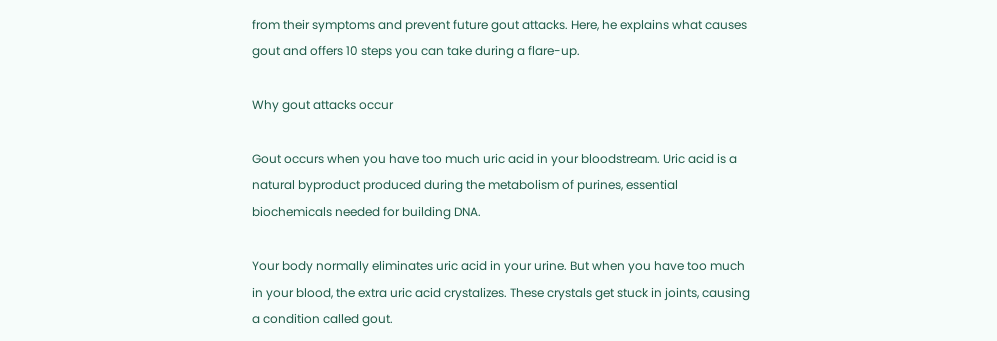from their symptoms and prevent future gout attacks. Here, he explains what causes gout and offers 10 steps you can take during a flare-up.

Why gout attacks occur

Gout occurs when you have too much uric acid in your bloodstream. Uric acid is a natural byproduct produced during the metabolism of purines, essential biochemicals needed for building DNA.

Your body normally eliminates uric acid in your urine. But when you have too much in your blood, the extra uric acid crystalizes. These crystals get stuck in joints, causing a condition called gout.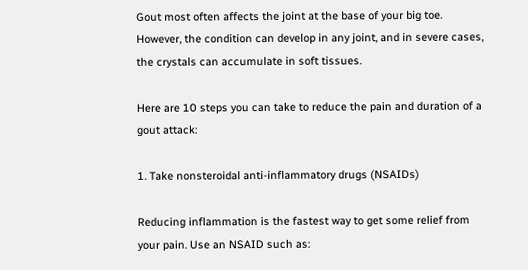Gout most often affects the joint at the base of your big toe. However, the condition can develop in any joint, and in severe cases, the crystals can accumulate in soft tissues.

Here are 10 steps you can take to reduce the pain and duration of a gout attack:

1. Take nonsteroidal anti-inflammatory drugs (NSAIDs)

Reducing inflammation is the fastest way to get some relief from your pain. Use an NSAID such as: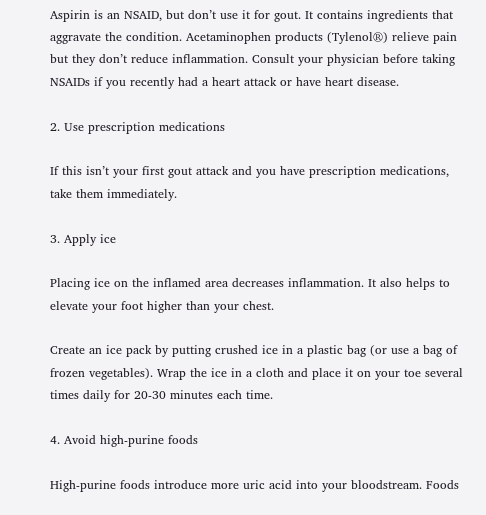Aspirin is an NSAID, but don’t use it for gout. It contains ingredients that aggravate the condition. Acetaminophen products (Tylenol®) relieve pain but they don’t reduce inflammation. Consult your physician before taking NSAIDs if you recently had a heart attack or have heart disease.

2. Use prescription medications

If this isn’t your first gout attack and you have prescription medications, take them immediately.

3. Apply ice

Placing ice on the inflamed area decreases inflammation. It also helps to elevate your foot higher than your chest.

Create an ice pack by putting crushed ice in a plastic bag (or use a bag of frozen vegetables). Wrap the ice in a cloth and place it on your toe several times daily for 20-30 minutes each time.

4. Avoid high-purine foods

High-purine foods introduce more uric acid into your bloodstream. Foods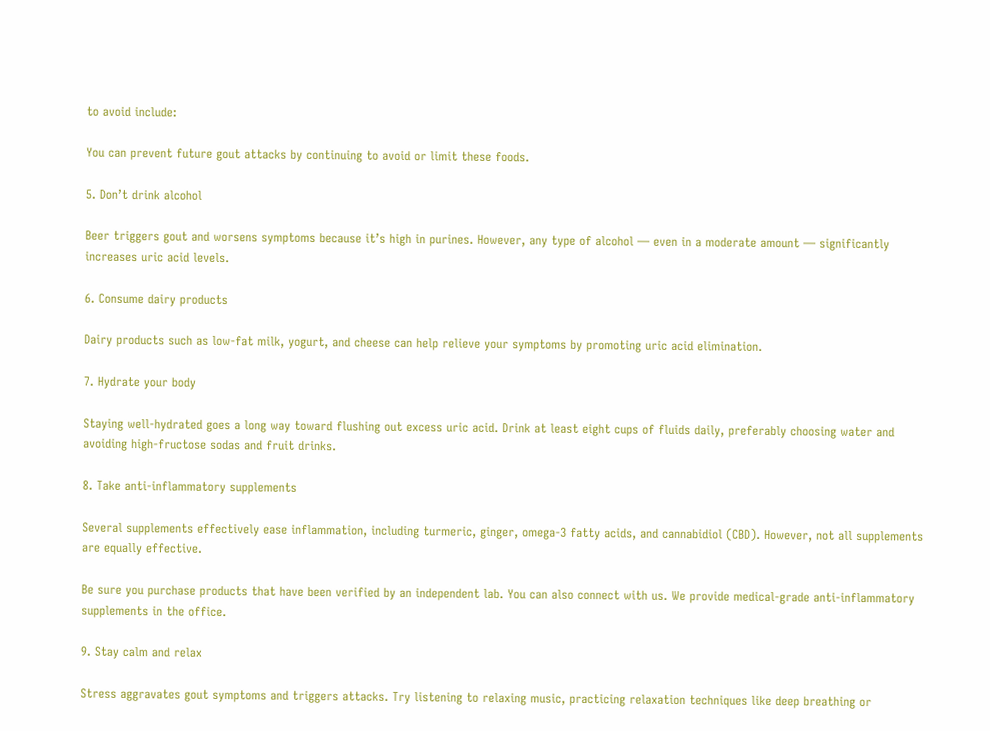to avoid include:

You can prevent future gout attacks by continuing to avoid or limit these foods.

5. Don’t drink alcohol

Beer triggers gout and worsens symptoms because it’s high in purines. However, any type of alcohol — even in a moderate amount — significantly increases uric acid levels.

6. Consume dairy products

Dairy products such as low-fat milk, yogurt, and cheese can help relieve your symptoms by promoting uric acid elimination.

7. Hydrate your body

Staying well-hydrated goes a long way toward flushing out excess uric acid. Drink at least eight cups of fluids daily, preferably choosing water and avoiding high-fructose sodas and fruit drinks.

8. Take anti-inflammatory supplements

Several supplements effectively ease inflammation, including turmeric, ginger, omega-3 fatty acids, and cannabidiol (CBD). However, not all supplements are equally effective.

Be sure you purchase products that have been verified by an independent lab. You can also connect with us. We provide medical-grade anti-inflammatory supplements in the office.

9. Stay calm and relax

Stress aggravates gout symptoms and triggers attacks. Try listening to relaxing music, practicing relaxation techniques like deep breathing or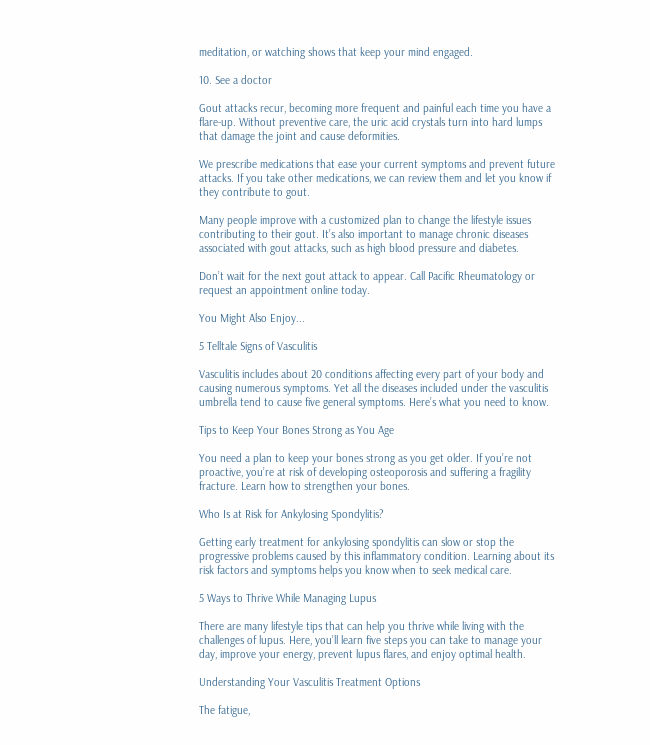meditation, or watching shows that keep your mind engaged.

10. See a doctor

Gout attacks recur, becoming more frequent and painful each time you have a flare-up. Without preventive care, the uric acid crystals turn into hard lumps that damage the joint and cause deformities.

We prescribe medications that ease your current symptoms and prevent future attacks. If you take other medications, we can review them and let you know if they contribute to gout.

Many people improve with a customized plan to change the lifestyle issues contributing to their gout. It’s also important to manage chronic diseases associated with gout attacks, such as high blood pressure and diabetes.

Don’t wait for the next gout attack to appear. Call Pacific Rheumatology or request an appointment online today.

You Might Also Enjoy...

5 Telltale Signs of Vasculitis

Vasculitis includes about 20 conditions affecting every part of your body and causing numerous symptoms. Yet all the diseases included under the vasculitis umbrella tend to cause five general symptoms. Here’s what you need to know.

Tips to Keep Your Bones Strong as You Age

You need a plan to keep your bones strong as you get older. If you’re not proactive, you’re at risk of developing osteoporosis and suffering a fragility fracture. Learn how to strengthen your bones.

Who Is at Risk for Ankylosing Spondylitis?

Getting early treatment for ankylosing spondylitis can slow or stop the progressive problems caused by this inflammatory condition. Learning about its risk factors and symptoms helps you know when to seek medical care.

5 Ways to Thrive While Managing Lupus

There are many lifestyle tips that can help you thrive while living with the challenges of lupus. Here, you’ll learn five steps you can take to manage your day, improve your energy, prevent lupus flares, and enjoy optimal health.

Understanding Your Vasculitis Treatment Options

The fatigue,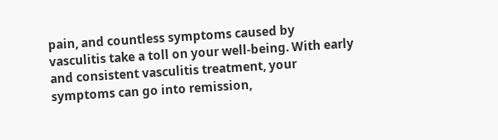pain, and countless symptoms caused by vasculitis take a toll on your well-being. With early and consistent vasculitis treatment, your symptoms can go into remission,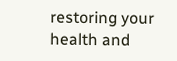restoring your health and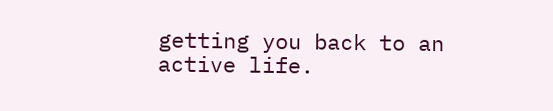getting you back to an active life.